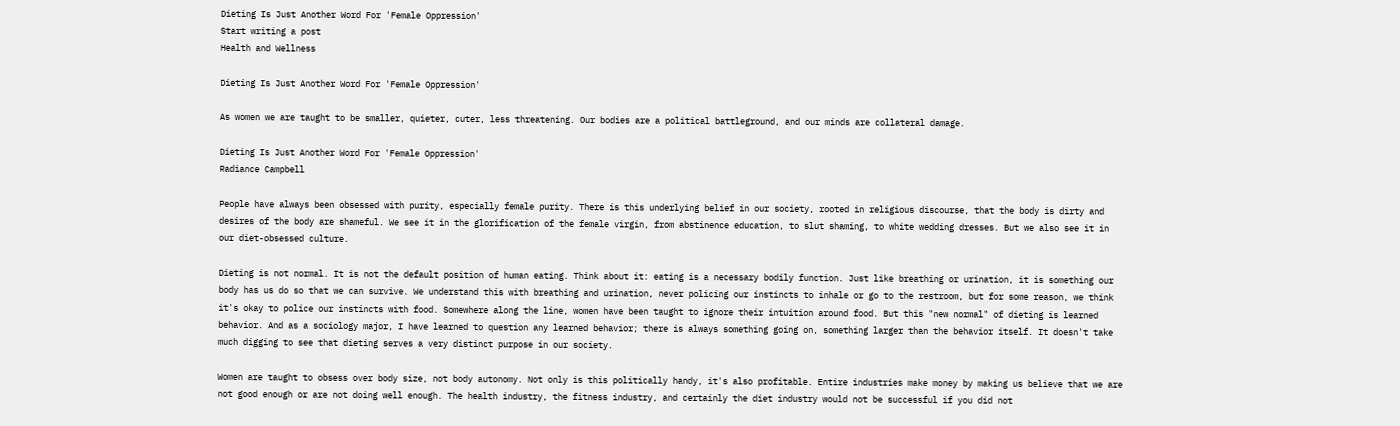Dieting Is Just Another Word For 'Female Oppression'
Start writing a post
Health and Wellness

Dieting Is Just Another Word For 'Female Oppression'

As women we are taught to be smaller, quieter, cuter, less threatening. Our bodies are a political battleground, and our minds are collateral damage.

Dieting Is Just Another Word For 'Female Oppression'
Radiance Campbell

People have always been obsessed with purity, especially female purity. There is this underlying belief in our society, rooted in religious discourse, that the body is dirty and desires of the body are shameful. We see it in the glorification of the female virgin, from abstinence education, to slut shaming, to white wedding dresses. But we also see it in our diet-obsessed culture.

Dieting is not normal. It is not the default position of human eating. Think about it: eating is a necessary bodily function. Just like breathing or urination, it is something our body has us do so that we can survive. We understand this with breathing and urination, never policing our instincts to inhale or go to the restroom, but for some reason, we think it's okay to police our instincts with food. Somewhere along the line, women have been taught to ignore their intuition around food. But this "new normal" of dieting is learned behavior. And as a sociology major, I have learned to question any learned behavior; there is always something going on, something larger than the behavior itself. It doesn't take much digging to see that dieting serves a very distinct purpose in our society.

Women are taught to obsess over body size, not body autonomy. Not only is this politically handy, it's also profitable. Entire industries make money by making us believe that we are not good enough or are not doing well enough. The health industry, the fitness industry, and certainly the diet industry would not be successful if you did not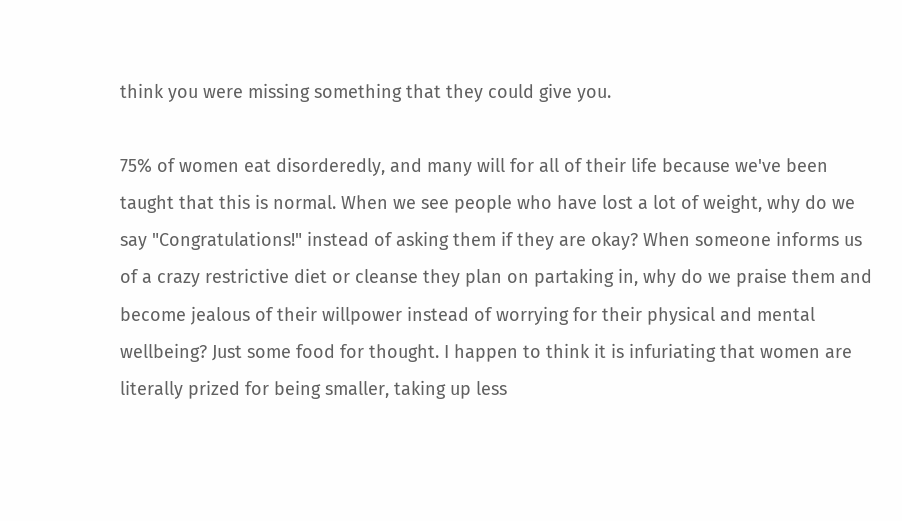think you were missing something that they could give you.

75% of women eat disorderedly, and many will for all of their life because we've been taught that this is normal. When we see people who have lost a lot of weight, why do we say "Congratulations!" instead of asking them if they are okay? When someone informs us of a crazy restrictive diet or cleanse they plan on partaking in, why do we praise them and become jealous of their willpower instead of worrying for their physical and mental wellbeing? Just some food for thought. I happen to think it is infuriating that women are literally prized for being smaller, taking up less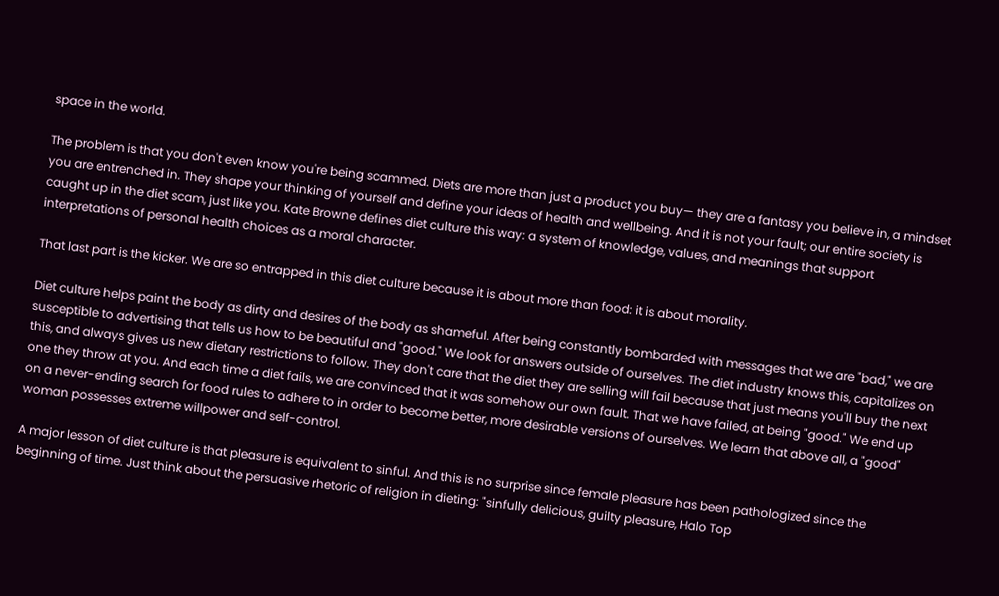space in the world.

The problem is that you don't even know you're being scammed. Diets are more than just a product you buy— they are a fantasy you believe in, a mindset you are entrenched in. They shape your thinking of yourself and define your ideas of health and wellbeing. And it is not your fault; our entire society is caught up in the diet scam, just like you. Kate Browne defines diet culture this way: a system of knowledge, values, and meanings that support interpretations of personal health choices as a moral character.

That last part is the kicker. We are so entrapped in this diet culture because it is about more than food: it is about morality.

Diet culture helps paint the body as dirty and desires of the body as shameful. After being constantly bombarded with messages that we are "bad," we are susceptible to advertising that tells us how to be beautiful and "good." We look for answers outside of ourselves. The diet industry knows this, capitalizes on this, and always gives us new dietary restrictions to follow. They don't care that the diet they are selling will fail because that just means you'll buy the next one they throw at you. And each time a diet fails, we are convinced that it was somehow our own fault. That we have failed, at being "good." We end up on a never-ending search for food rules to adhere to in order to become better, more desirable versions of ourselves. We learn that above all, a "good" woman possesses extreme willpower and self-control.

A major lesson of diet culture is that pleasure is equivalent to sinful. And this is no surprise since female pleasure has been pathologized since the beginning of time. Just think about the persuasive rhetoric of religion in dieting: "sinfully delicious, guilty pleasure, Halo Top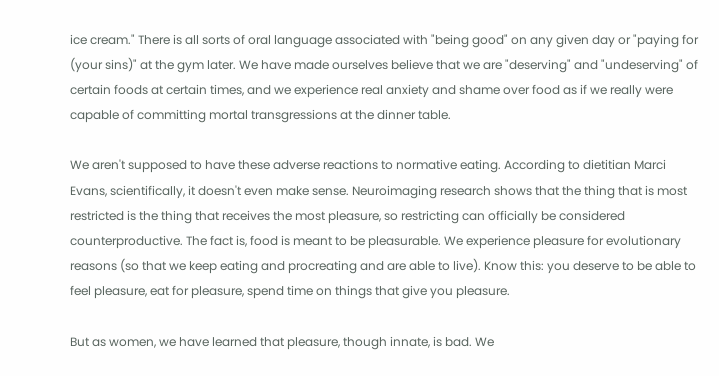ice cream." There is all sorts of oral language associated with "being good" on any given day or "paying for (your sins)" at the gym later. We have made ourselves believe that we are "deserving" and "undeserving" of certain foods at certain times, and we experience real anxiety and shame over food as if we really were capable of committing mortal transgressions at the dinner table.

We aren't supposed to have these adverse reactions to normative eating. According to dietitian Marci Evans, scientifically, it doesn't even make sense. Neuroimaging research shows that the thing that is most restricted is the thing that receives the most pleasure, so restricting can officially be considered counterproductive. The fact is, food is meant to be pleasurable. We experience pleasure for evolutionary reasons (so that we keep eating and procreating and are able to live). Know this: you deserve to be able to feel pleasure, eat for pleasure, spend time on things that give you pleasure.

But as women, we have learned that pleasure, though innate, is bad. We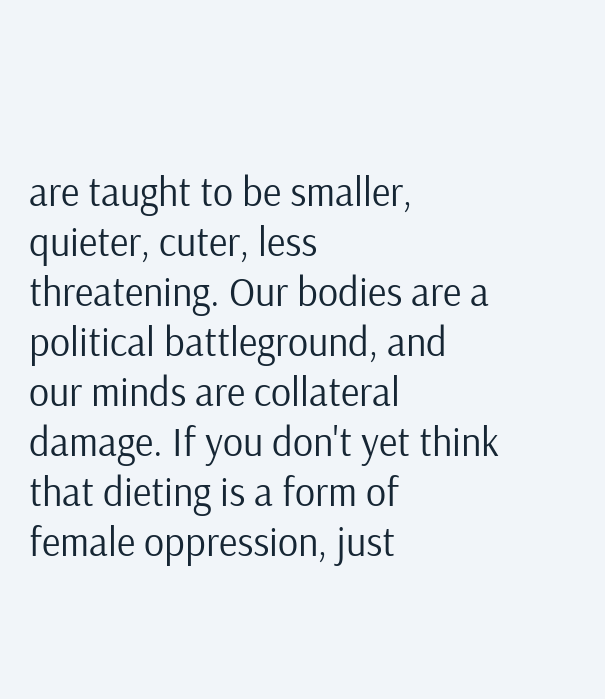are taught to be smaller, quieter, cuter, less threatening. Our bodies are a political battleground, and our minds are collateral damage. If you don't yet think that dieting is a form of female oppression, just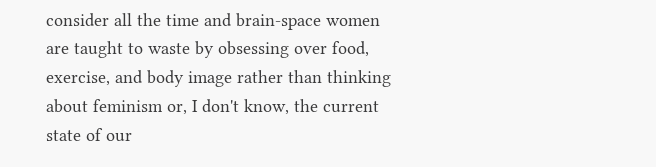consider all the time and brain-space women are taught to waste by obsessing over food, exercise, and body image rather than thinking about feminism or, I don't know, the current state of our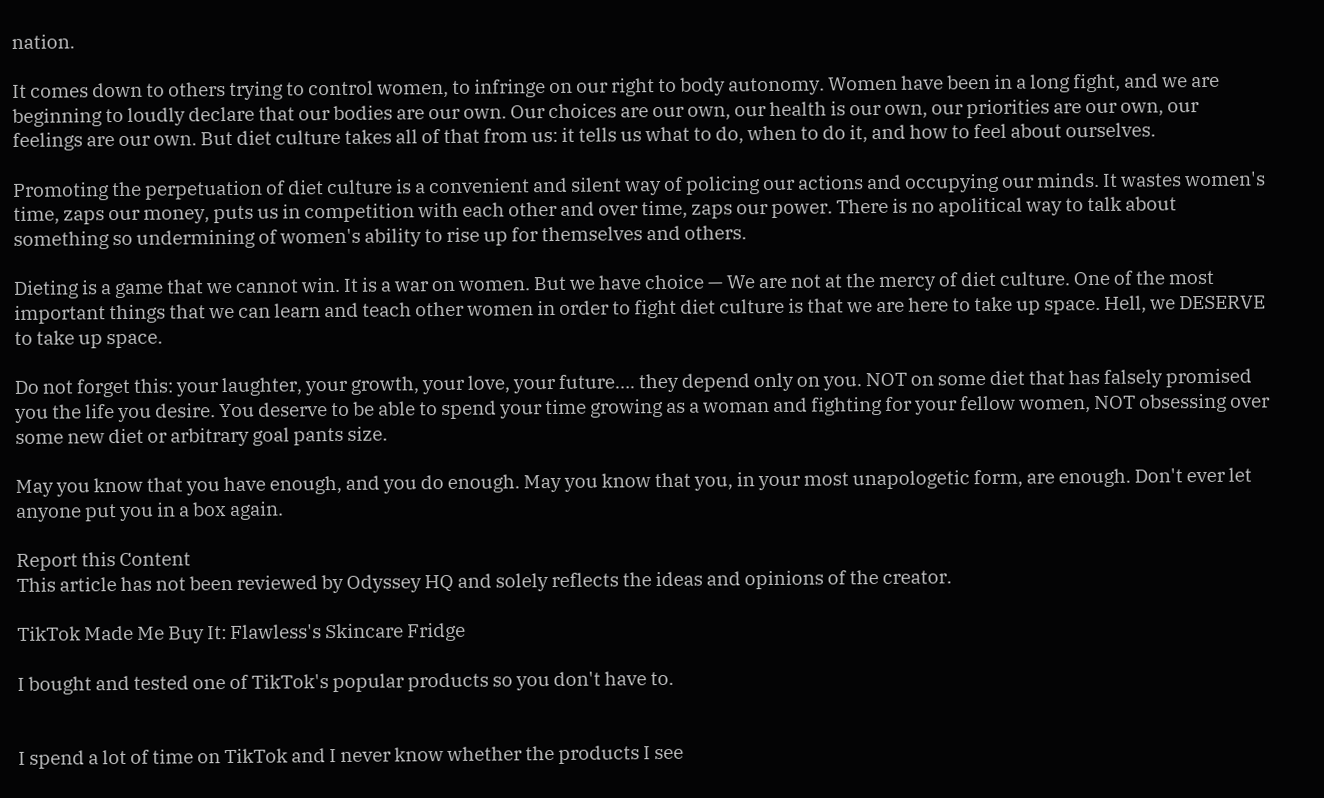nation.

It comes down to others trying to control women, to infringe on our right to body autonomy. Women have been in a long fight, and we are beginning to loudly declare that our bodies are our own. Our choices are our own, our health is our own, our priorities are our own, our feelings are our own. But diet culture takes all of that from us: it tells us what to do, when to do it, and how to feel about ourselves.

Promoting the perpetuation of diet culture is a convenient and silent way of policing our actions and occupying our minds. It wastes women's time, zaps our money, puts us in competition with each other and over time, zaps our power. There is no apolitical way to talk about something so undermining of women's ability to rise up for themselves and others.

Dieting is a game that we cannot win. It is a war on women. But we have choice — We are not at the mercy of diet culture. One of the most important things that we can learn and teach other women in order to fight diet culture is that we are here to take up space. Hell, we DESERVE to take up space.

Do not forget this: your laughter, your growth, your love, your future…. they depend only on you. NOT on some diet that has falsely promised you the life you desire. You deserve to be able to spend your time growing as a woman and fighting for your fellow women, NOT obsessing over some new diet or arbitrary goal pants size.

May you know that you have enough, and you do enough. May you know that you, in your most unapologetic form, are enough. Don't ever let anyone put you in a box again.

Report this Content
This article has not been reviewed by Odyssey HQ and solely reflects the ideas and opinions of the creator.

TikTok Made Me Buy It: Flawless's Skincare Fridge

I bought and tested one of TikTok's popular products so you don't have to.


I spend a lot of time on TikTok and I never know whether the products I see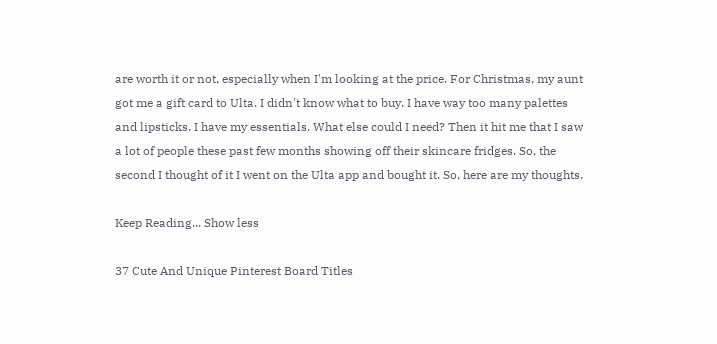are worth it or not, especially when I'm looking at the price. For Christmas, my aunt got me a gift card to Ulta. I didn't know what to buy. I have way too many palettes and lipsticks. I have my essentials. What else could I need? Then it hit me that I saw a lot of people these past few months showing off their skincare fridges. So, the second I thought of it I went on the Ulta app and bought it. So, here are my thoughts.

Keep Reading... Show less

37 Cute And Unique Pinterest Board Titles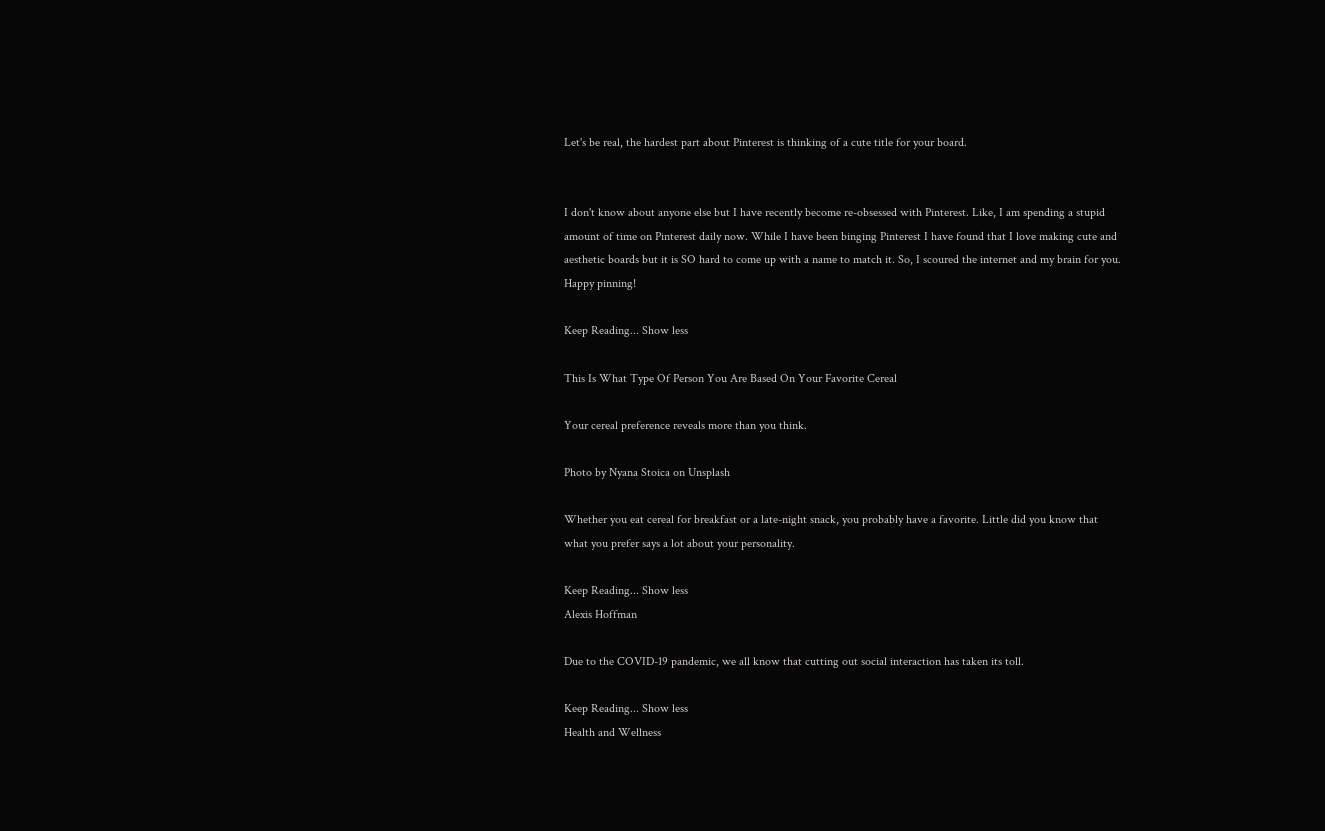Let's be real, the hardest part about Pinterest is thinking of a cute title for your board.


I don't know about anyone else but I have recently become re-obsessed with Pinterest. Like, I am spending a stupid amount of time on Pinterest daily now. While I have been binging Pinterest I have found that I love making cute and aesthetic boards but it is SO hard to come up with a name to match it. So, I scoured the internet and my brain for you. Happy pinning!

Keep Reading... Show less

This Is What Type Of Person You Are Based On Your Favorite Cereal

Your cereal preference reveals more than you think.

Photo by Nyana Stoica on Unsplash

Whether you eat cereal for breakfast or a late-night snack, you probably have a favorite. Little did you know that what you prefer says a lot about your personality.

Keep Reading... Show less
Alexis Hoffman

Due to the COVID-19 pandemic, we all know that cutting out social interaction has taken its toll.

Keep Reading... Show less
Health and Wellness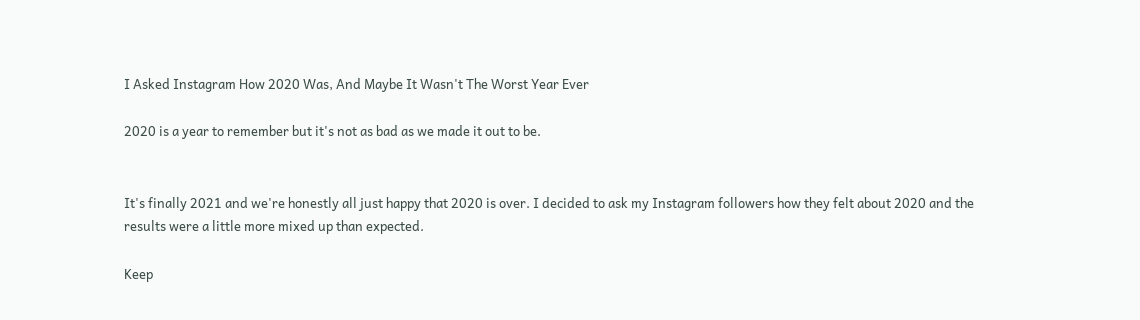I Asked Instagram How 2020 Was, And Maybe It Wasn't The Worst Year Ever

2020 is a year to remember but it's not as bad as we made it out to be.


It's finally 2021 and we're honestly all just happy that 2020 is over. I decided to ask my Instagram followers how they felt about 2020 and the results were a little more mixed up than expected.

Keep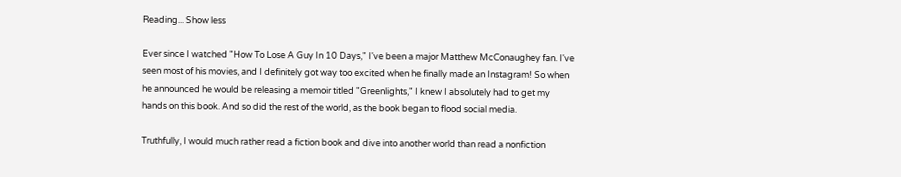Reading... Show less

Ever since I watched "How To Lose A Guy In 10 Days," I've been a major Matthew McConaughey fan. I've seen most of his movies, and I definitely got way too excited when he finally made an Instagram! So when he announced he would be releasing a memoir titled "Greenlights," I knew I absolutely had to get my hands on this book. And so did the rest of the world, as the book began to flood social media.

Truthfully, I would much rather read a fiction book and dive into another world than read a nonfiction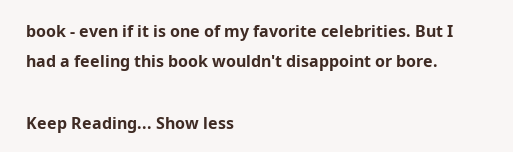book - even if it is one of my favorite celebrities. But I had a feeling this book wouldn't disappoint or bore.

Keep Reading... Show less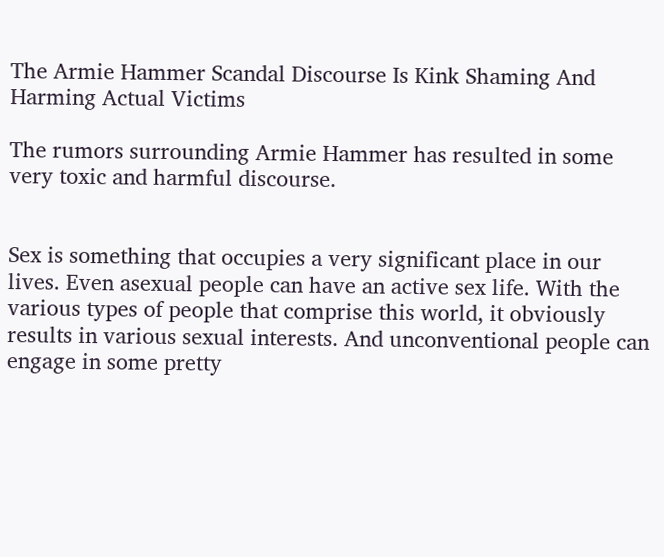The Armie Hammer Scandal Discourse Is Kink Shaming And Harming Actual Victims

The rumors surrounding Armie Hammer has resulted in some very toxic and harmful discourse.


Sex is something that occupies a very significant place in our lives. Even asexual people can have an active sex life. With the various types of people that comprise this world, it obviously results in various sexual interests. And unconventional people can engage in some pretty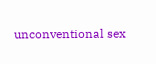unconventional sex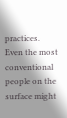practices. Even the most conventional people on the surface might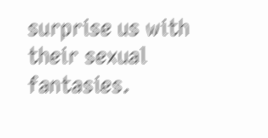surprise us with their sexual fantasies.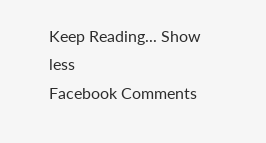Keep Reading... Show less
Facebook Comments